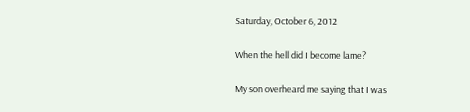Saturday, October 6, 2012

When the hell did I become lame?

My son overheard me saying that I was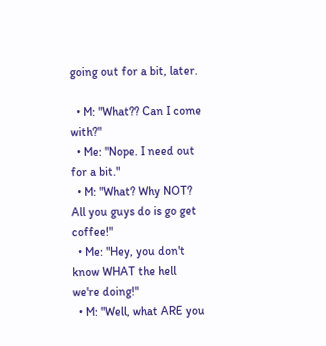going out for a bit, later.

  • M: "What?? Can I come with?"
  • Me: "Nope. I need out for a bit."
  • M: "What? Why NOT? All you guys do is go get coffee!"
  • Me: "Hey, you don't know WHAT the hell we're doing!"
  • M: "Well, what ARE you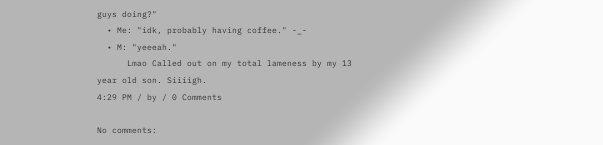guys doing?"
  • Me: "idk, probably having coffee." -_-
  • M: "yeeeah."
      Lmao Called out on my total lameness by my 13 year old son. Siiiigh.
4:29 PM / by / 0 Comments

No comments: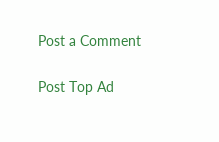Post a Comment

Post Top Ad